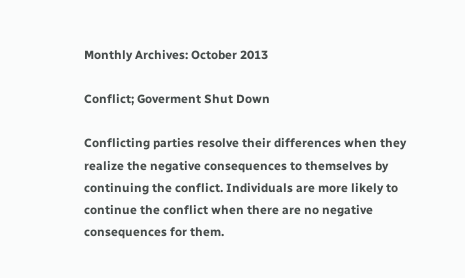Monthly Archives: October 2013

Conflict; Goverment Shut Down

Conflicting parties resolve their differences when they realize the negative consequences to themselves by continuing the conflict. Individuals are more likely to continue the conflict when there are no negative consequences for them.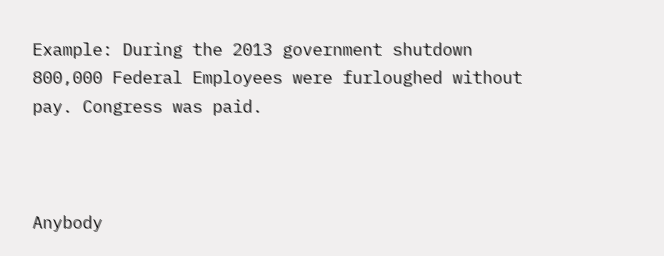Example: During the 2013 government shutdown 800,000 Federal Employees were furloughed without pay. Congress was paid.



Anybody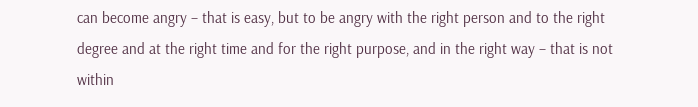can become angry – that is easy, but to be angry with the right person and to the right degree and at the right time and for the right purpose, and in the right way – that is not within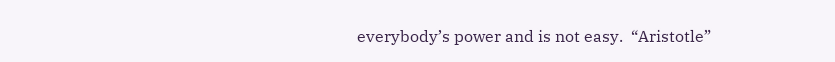everybody’s power and is not easy.  “Aristotle”